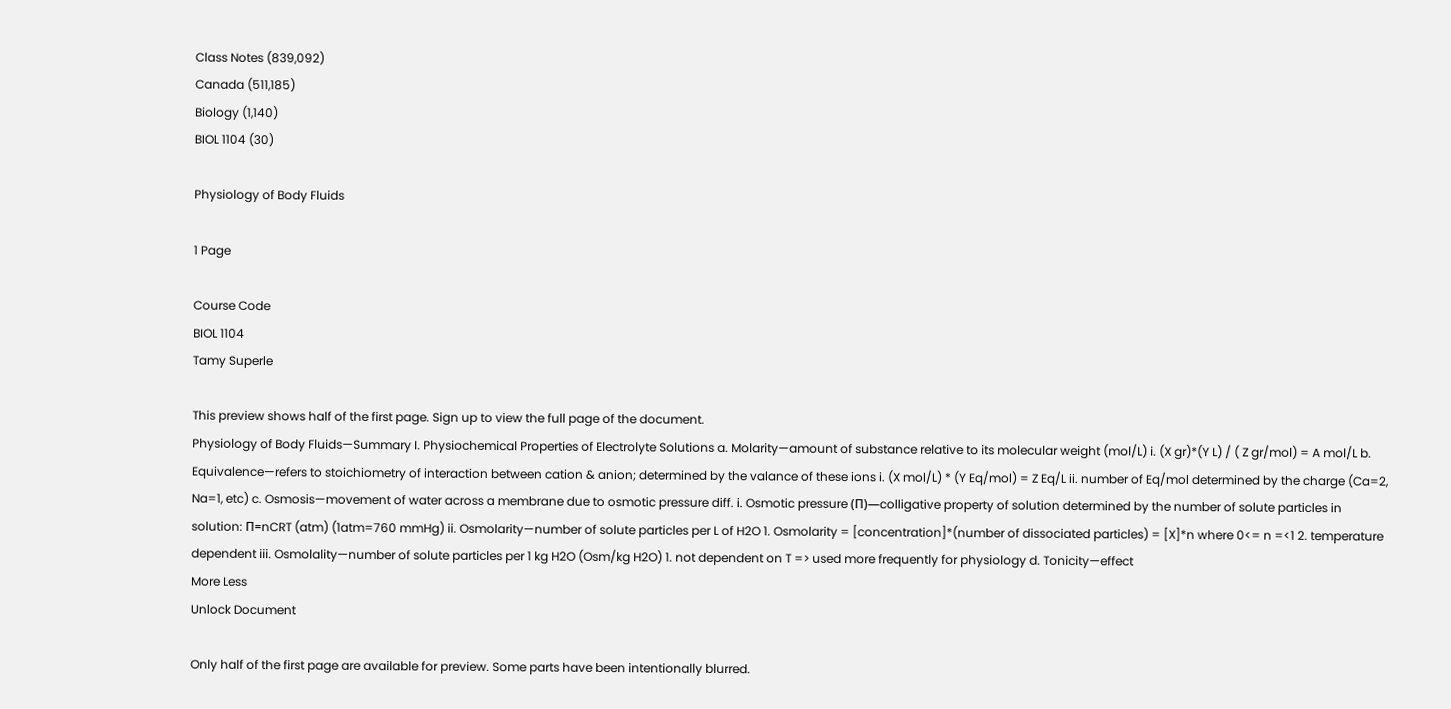Class Notes (839,092)
Canada (511,185)
Biology (1,140)
BIOL 1104 (30)

Physiology of Body Fluids

1 Page

Course Code
BIOL 1104
Tamy Superle

This preview shows half of the first page. Sign up to view the full page of the document.
Physiology of Body Fluids—Summary I. Physiochemical Properties of Electrolyte Solutions a. Molarity—amount of substance relative to its molecular weight (mol/L) i. (X gr)*(Y L) / ( Z gr/mol) = A mol/L b. Equivalence—refers to stoichiometry of interaction between cation & anion; determined by the valance of these ions i. (X mol/L) * (Y Eq/mol) = Z Eq/L ii. number of Eq/mol determined by the charge (Ca=2, Na=1, etc) c. Osmosis—movement of water across a membrane due to osmotic pressure diff. i. Osmotic pressure (Π)—colligative property of solution determined by the number of solute particles in solution: Π=nCRT (atm) (1atm=760 mmHg) ii. Osmolarity—number of solute particles per L of H2O 1. Osmolarity = [concentration]*(number of dissociated particles) = [X]*n where 0<= n =<1 2. temperature dependent iii. Osmolality—number of solute particles per 1 kg H2O (Osm/kg H2O) 1. not dependent on T => used more frequently for physiology d. Tonicity—effect
More Less
Unlock Document

Only half of the first page are available for preview. Some parts have been intentionally blurred.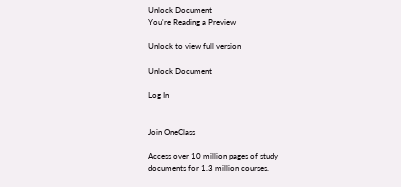Unlock Document
You're Reading a Preview

Unlock to view full version

Unlock Document

Log In


Join OneClass

Access over 10 million pages of study
documents for 1.3 million courses.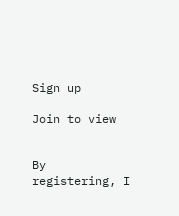Sign up

Join to view


By registering, I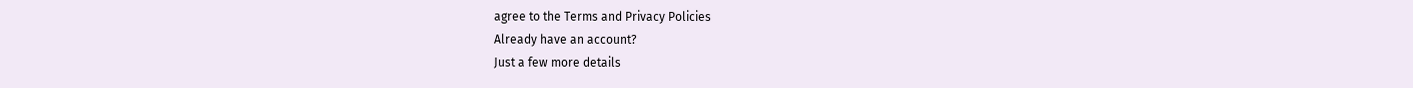agree to the Terms and Privacy Policies
Already have an account?
Just a few more details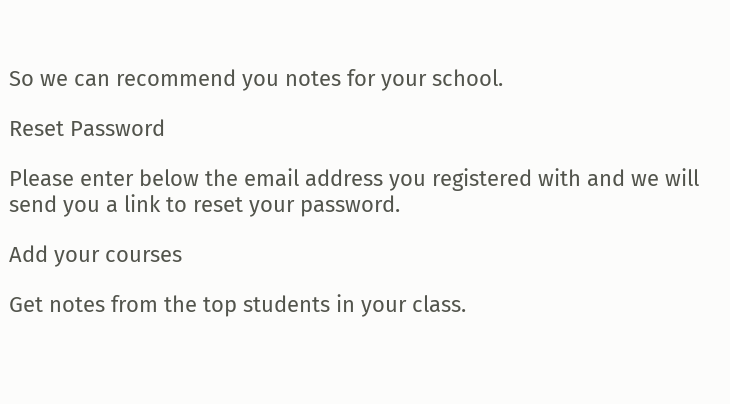So we can recommend you notes for your school.

Reset Password

Please enter below the email address you registered with and we will send you a link to reset your password.

Add your courses

Get notes from the top students in your class.